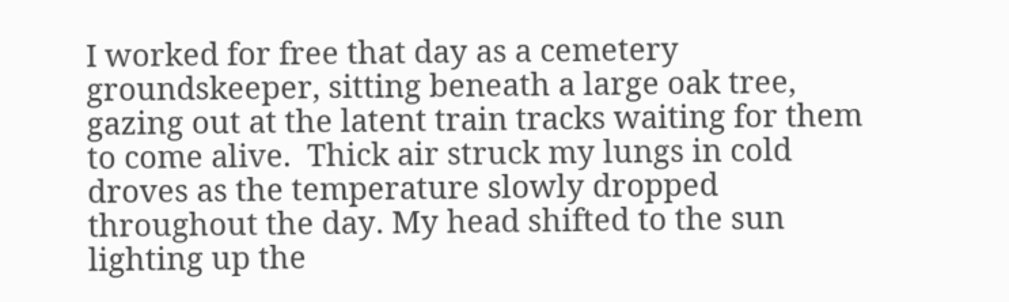I worked for free that day as a cemetery groundskeeper, sitting beneath a large oak tree, gazing out at the latent train tracks waiting for them to come alive.  Thick air struck my lungs in cold droves as the temperature slowly dropped throughout the day. My head shifted to the sun lighting up the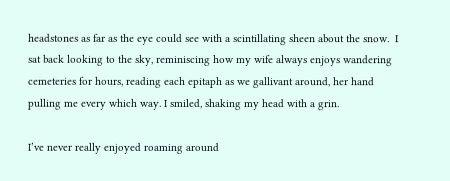headstones as far as the eye could see with a scintillating sheen about the snow.  I sat back looking to the sky, reminiscing how my wife always enjoys wandering cemeteries for hours, reading each epitaph as we gallivant around, her hand pulling me every which way. I smiled, shaking my head with a grin.

I’ve never really enjoyed roaming around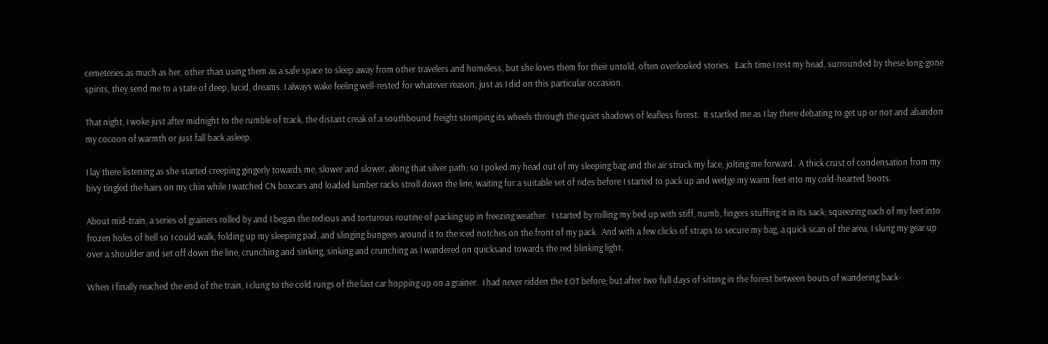cemeteries as much as her, other than using them as a safe space to sleep away from other travelers and homeless, but she loves them for their untold, often overlooked stories.  Each time I rest my head, surrounded by these long-gone spirits, they send me to a state of deep, lucid, dreams. I always wake feeling well-rested for whatever reason, just as I did on this particular occasion.

That night, I woke just after midnight to the rumble of track, the distant creak of a southbound freight stomping its wheels through the quiet shadows of leafless forest.  It startled me as I lay there debating to get up or not and abandon my cocoon of warmth or just fall back asleep.

I lay there listening as she started creeping gingerly towards me, slower and slower, along that silver path; so I poked my head out of my sleeping bag and the air struck my face, jolting me forward.  A thick crust of condensation from my bivy tingled the hairs on my chin while I watched CN boxcars and loaded lumber racks stroll down the line, waiting for a suitable set of rides before I started to pack up and wedge my warm feet into my cold-hearted boots.

About mid-train, a series of grainers rolled by and I began the tedious and torturous routine of packing up in freezing weather.  I started by rolling my bed up with stiff, numb, fingers stuffing it in its sack; squeezing each of my feet into frozen holes of hell so I could walk, folding up my sleeping pad, and slinging bungees around it to the iced notches on the front of my pack.  And with a few clicks of straps to secure my bag, a quick scan of the area, I slung my gear up over a shoulder and set off down the line, crunching and sinking, sinking and crunching as I wandered on quicksand towards the red blinking light.

When I finally reached the end of the train, I clung to the cold rungs of the last car hopping up on a grainer.  I had never ridden the EOT before; but after two full days of sitting in the forest between bouts of wandering back-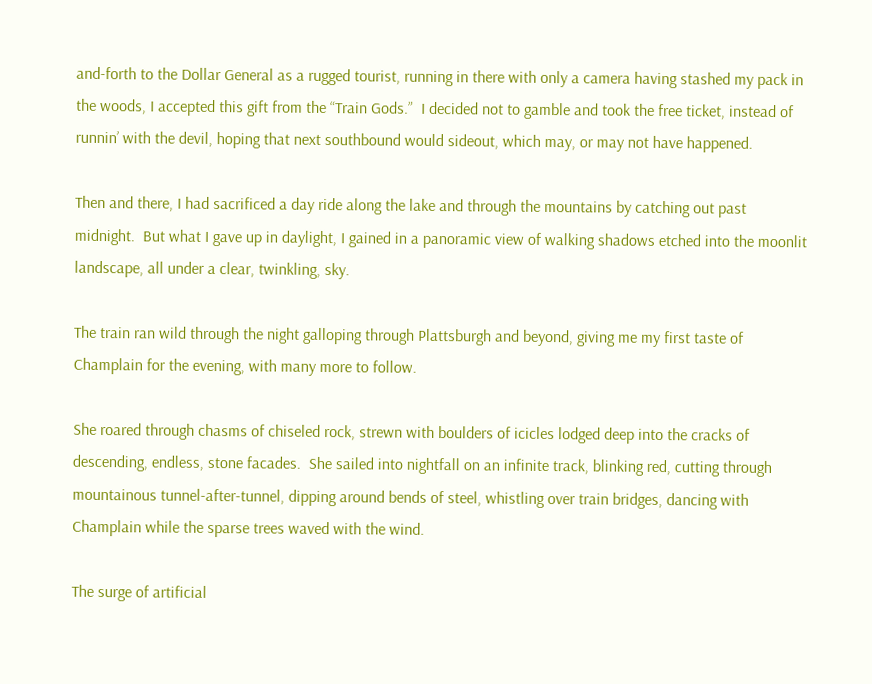and-forth to the Dollar General as a rugged tourist, running in there with only a camera having stashed my pack in the woods, I accepted this gift from the “Train Gods.”  I decided not to gamble and took the free ticket, instead of runnin’ with the devil, hoping that next southbound would sideout, which may, or may not have happened.

Then and there, I had sacrificed a day ride along the lake and through the mountains by catching out past midnight.  But what I gave up in daylight, I gained in a panoramic view of walking shadows etched into the moonlit landscape, all under a clear, twinkling, sky.

The train ran wild through the night galloping through Plattsburgh and beyond, giving me my first taste of Champlain for the evening, with many more to follow.

She roared through chasms of chiseled rock, strewn with boulders of icicles lodged deep into the cracks of descending, endless, stone facades.  She sailed into nightfall on an infinite track, blinking red, cutting through mountainous tunnel-after-tunnel, dipping around bends of steel, whistling over train bridges, dancing with Champlain while the sparse trees waved with the wind.

The surge of artificial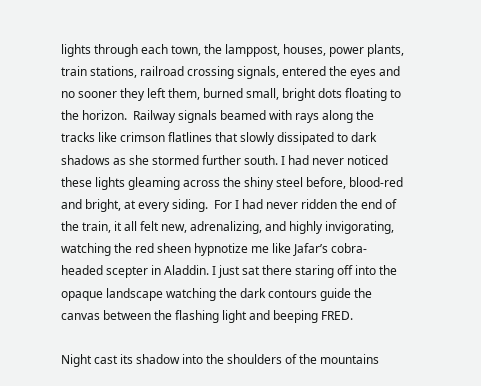lights through each town, the lamppost, houses, power plants, train stations, railroad crossing signals, entered the eyes and no sooner they left them, burned small, bright dots floating to the horizon.  Railway signals beamed with rays along the tracks like crimson flatlines that slowly dissipated to dark shadows as she stormed further south. I had never noticed these lights gleaming across the shiny steel before, blood-red and bright, at every siding.  For I had never ridden the end of the train, it all felt new, adrenalizing, and highly invigorating, watching the red sheen hypnotize me like Jafar’s cobra-headed scepter in Aladdin. I just sat there staring off into the opaque landscape watching the dark contours guide the canvas between the flashing light and beeping FRED.

Night cast its shadow into the shoulders of the mountains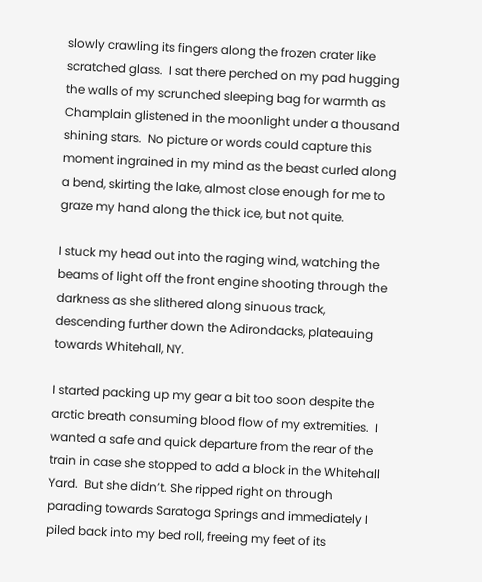slowly crawling its fingers along the frozen crater like scratched glass.  I sat there perched on my pad hugging the walls of my scrunched sleeping bag for warmth as Champlain glistened in the moonlight under a thousand shining stars.  No picture or words could capture this moment ingrained in my mind as the beast curled along a bend, skirting the lake, almost close enough for me to graze my hand along the thick ice, but not quite.

I stuck my head out into the raging wind, watching the beams of light off the front engine shooting through the darkness as she slithered along sinuous track, descending further down the Adirondacks, plateauing towards Whitehall, NY.

I started packing up my gear a bit too soon despite the arctic breath consuming blood flow of my extremities.  I wanted a safe and quick departure from the rear of the train in case she stopped to add a block in the Whitehall Yard.  But she didn’t. She ripped right on through parading towards Saratoga Springs and immediately I piled back into my bed roll, freeing my feet of its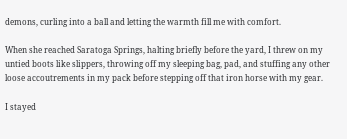demons, curling into a ball and letting the warmth fill me with comfort.

When she reached Saratoga Springs, halting briefly before the yard, I threw on my untied boots like slippers, throwing off my sleeping bag, pad, and stuffing any other loose accoutrements in my pack before stepping off that iron horse with my gear.

I stayed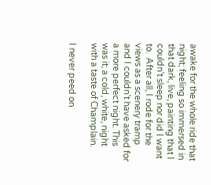awake for the whole ride that night; feeling so immersed in that dark, live, painting that I couldn’t sleep nor did I want to.  After all, I rode for the views as a scenery tramp and I couldn’t have asked for a more perfect night. This was it; a cold, white, night with a taste of Champlain.

I never peed on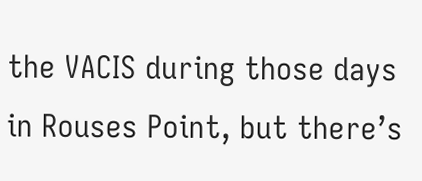the VACIS during those days in Rouses Point, but there’s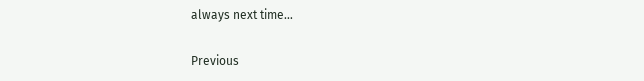always next time…

Previous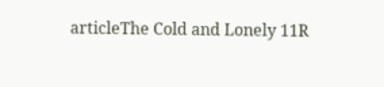articleThe Cold and Lonely 11R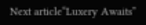Next article“Luxery Awaits”